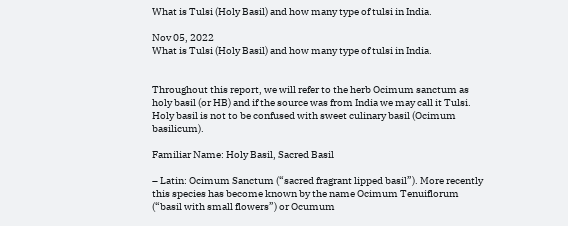What is Tulsi (Holy Basil) and how many type of tulsi in India.

Nov 05, 2022
What is Tulsi (Holy Basil) and how many type of tulsi in India.


Throughout this report, we will refer to the herb Ocimum sanctum as holy basil (or HB) and if the source was from India we may call it Tulsi. Holy basil is not to be confused with sweet culinary basil (Ocimum basilicum).

Familiar Name: Holy Basil, Sacred Basil

– Latin: Ocimum Sanctum (“sacred fragrant lipped basil”). More recently this species has become known by the name Ocimum Tenuiflorum (“basil with small flowers”) or Ocumum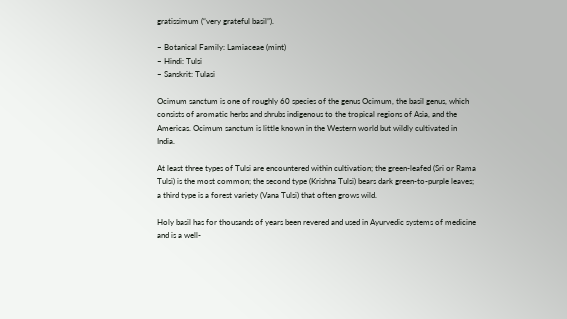gratissimum (“very grateful basil”).

– Botanical Family: Lamiaceae (mint)
– Hindi: Tulsi
– Sanskrit: Tulasi

Ocimum sanctum is one of roughly 60 species of the genus Ocimum, the basil genus, which consists of aromatic herbs and shrubs indigenous to the tropical regions of Asia, and the Americas. Ocimum sanctum is little known in the Western world but wildly cultivated in India.

At least three types of Tulsi are encountered within cultivation; the green-leafed (Sri or Rama Tulsi) is the most common; the second type (Krishna Tulsi) bears dark green-to-purple leaves; a third type is a forest variety (Vana Tulsi) that often grows wild.

Holy basil has for thousands of years been revered and used in Ayurvedic systems of medicine and is a well-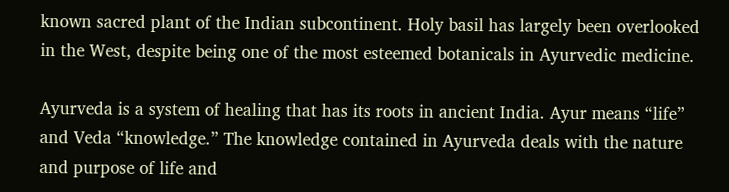known sacred plant of the Indian subcontinent. Holy basil has largely been overlooked in the West, despite being one of the most esteemed botanicals in Ayurvedic medicine.

Ayurveda is a system of healing that has its roots in ancient India. Ayur means “life” and Veda “knowledge.” The knowledge contained in Ayurveda deals with the nature and purpose of life and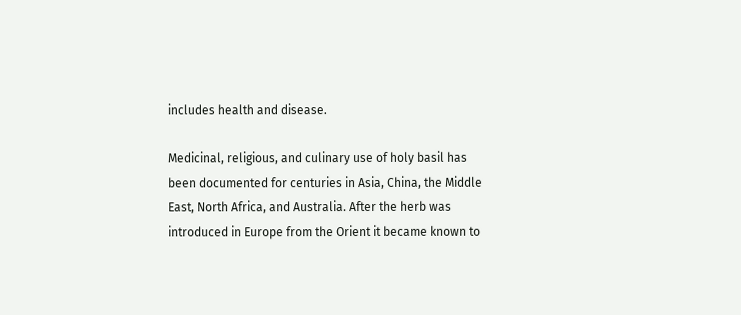includes health and disease.

Medicinal, religious, and culinary use of holy basil has been documented for centuries in Asia, China, the Middle East, North Africa, and Australia. After the herb was introduced in Europe from the Orient it became known to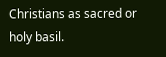Christians as sacred or holy basil.